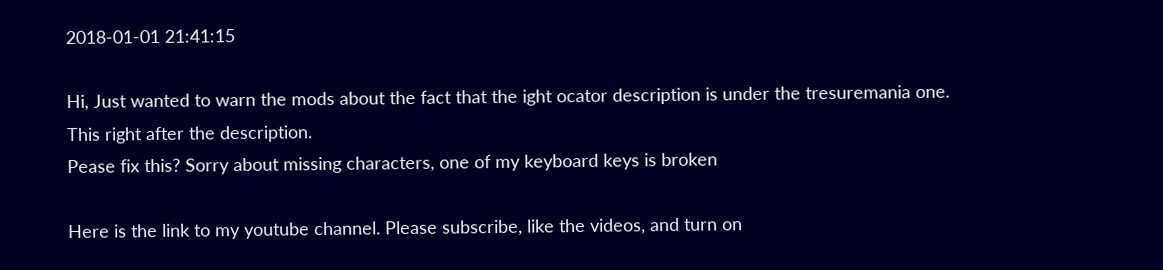2018-01-01 21:41:15

Hi, Just wanted to warn the mods about the fact that the ight ocator description is under the tresuremania one.
This right after the description.
Pease fix this? Sorry about missing characters, one of my keyboard keys is broken

Here is the link to my youtube channel. Please subscribe, like the videos, and turn on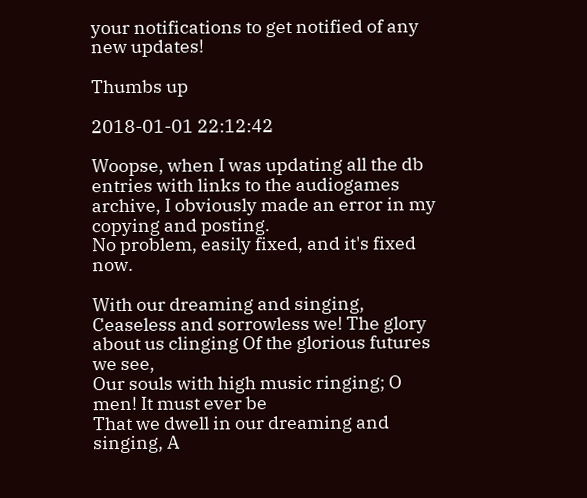your notifications to get notified of any new updates!

Thumbs up

2018-01-01 22:12:42

Woopse, when I was updating all the db entries with links to the audiogames archive, I obviously made an error in my copying and posting.
No problem, easily fixed, and it's fixed now.

With our dreaming and singing, Ceaseless and sorrowless we! The glory about us clinging Of the glorious futures we see,
Our souls with high music ringing; O men! It must ever be
That we dwell in our dreaming and singing, A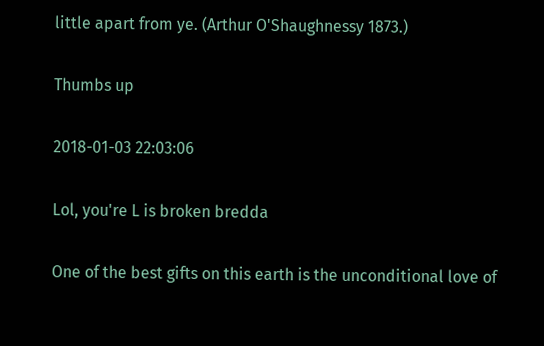little apart from ye. (Arthur O'Shaughnessy 1873.)

Thumbs up

2018-01-03 22:03:06

Lol, you're L is broken bredda

One of the best gifts on this earth is the unconditional love of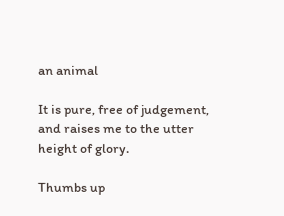an animal

It is pure, free of judgement, and raises me to the utter height of glory.

Thumbs up